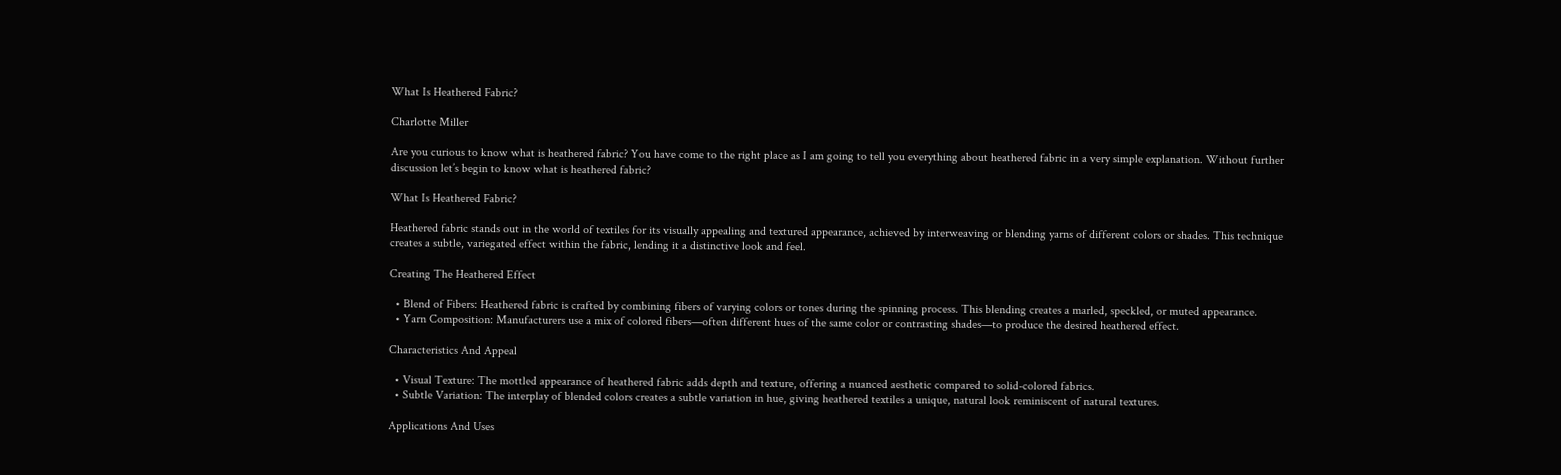What Is Heathered Fabric?

Charlotte Miller

Are you curious to know what is heathered fabric? You have come to the right place as I am going to tell you everything about heathered fabric in a very simple explanation. Without further discussion let’s begin to know what is heathered fabric?

What Is Heathered Fabric?

Heathered fabric stands out in the world of textiles for its visually appealing and textured appearance, achieved by interweaving or blending yarns of different colors or shades. This technique creates a subtle, variegated effect within the fabric, lending it a distinctive look and feel.

Creating The Heathered Effect

  • Blend of Fibers: Heathered fabric is crafted by combining fibers of varying colors or tones during the spinning process. This blending creates a marled, speckled, or muted appearance.
  • Yarn Composition: Manufacturers use a mix of colored fibers—often different hues of the same color or contrasting shades—to produce the desired heathered effect.

Characteristics And Appeal

  • Visual Texture: The mottled appearance of heathered fabric adds depth and texture, offering a nuanced aesthetic compared to solid-colored fabrics.
  • Subtle Variation: The interplay of blended colors creates a subtle variation in hue, giving heathered textiles a unique, natural look reminiscent of natural textures.

Applications And Uses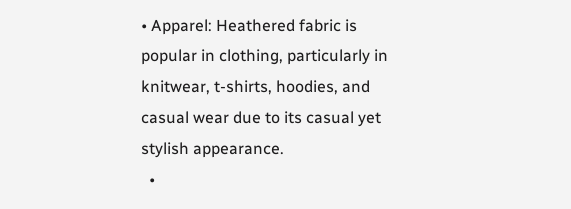• Apparel: Heathered fabric is popular in clothing, particularly in knitwear, t-shirts, hoodies, and casual wear due to its casual yet stylish appearance.
  •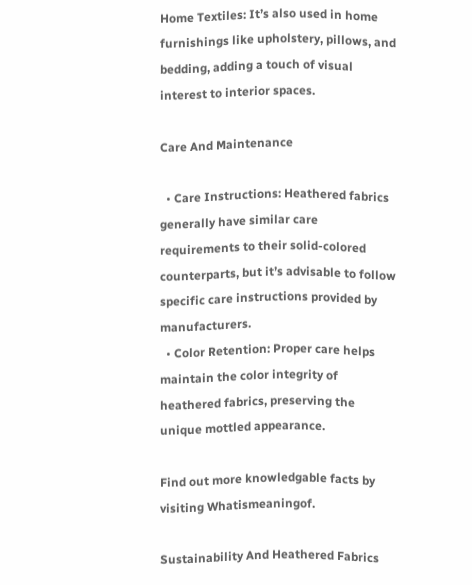Home Textiles: It’s also used in home furnishings like upholstery, pillows, and bedding, adding a touch of visual interest to interior spaces.

Care And Maintenance

  • Care Instructions: Heathered fabrics generally have similar care requirements to their solid-colored counterparts, but it’s advisable to follow specific care instructions provided by manufacturers.
  • Color Retention: Proper care helps maintain the color integrity of heathered fabrics, preserving the unique mottled appearance.

Find out more knowledgable facts by visiting Whatismeaningof.

Sustainability And Heathered Fabrics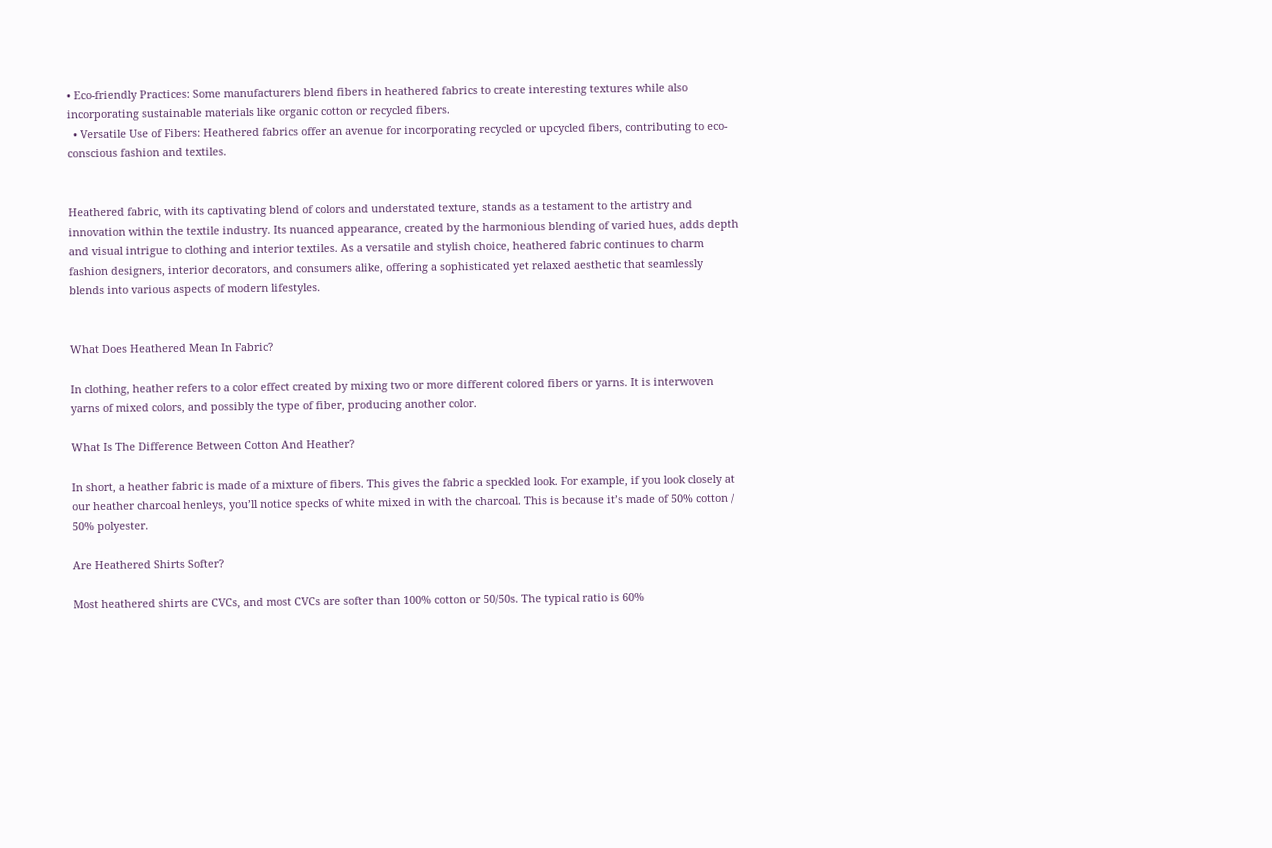• Eco-friendly Practices: Some manufacturers blend fibers in heathered fabrics to create interesting textures while also incorporating sustainable materials like organic cotton or recycled fibers.
  • Versatile Use of Fibers: Heathered fabrics offer an avenue for incorporating recycled or upcycled fibers, contributing to eco-conscious fashion and textiles.


Heathered fabric, with its captivating blend of colors and understated texture, stands as a testament to the artistry and innovation within the textile industry. Its nuanced appearance, created by the harmonious blending of varied hues, adds depth and visual intrigue to clothing and interior textiles. As a versatile and stylish choice, heathered fabric continues to charm fashion designers, interior decorators, and consumers alike, offering a sophisticated yet relaxed aesthetic that seamlessly blends into various aspects of modern lifestyles.


What Does Heathered Mean In Fabric?

In clothing, heather refers to a color effect created by mixing two or more different colored fibers or yarns. It is interwoven yarns of mixed colors, and possibly the type of fiber, producing another color.

What Is The Difference Between Cotton And Heather?

In short, a heather fabric is made of a mixture of fibers. This gives the fabric a speckled look. For example, if you look closely at our heather charcoal henleys, you’ll notice specks of white mixed in with the charcoal. This is because it’s made of 50% cotton / 50% polyester.

Are Heathered Shirts Softer?

Most heathered shirts are CVCs, and most CVCs are softer than 100% cotton or 50/50s. The typical ratio is 60%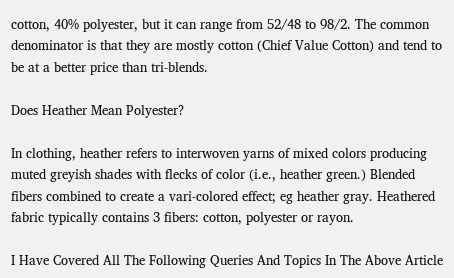cotton, 40% polyester, but it can range from 52/48 to 98/2. The common denominator is that they are mostly cotton (Chief Value Cotton) and tend to be at a better price than tri-blends.

Does Heather Mean Polyester?

In clothing, heather refers to interwoven yarns of mixed colors producing muted greyish shades with flecks of color (i.e., heather green.) Blended fibers combined to create a vari-colored effect; eg heather gray. Heathered fabric typically contains 3 fibers: cotton, polyester or rayon.

I Have Covered All The Following Queries And Topics In The Above Article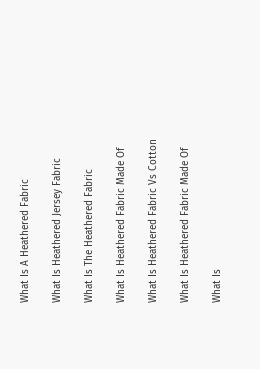What Is A Heathered Fabric

What Is Heathered Jersey Fabric

What Is The Heathered Fabric

What Is Heathered Fabric Made Of

What Is Heathered Fabric Vs Cotton

What Is Heathered Fabric Made Of

What Is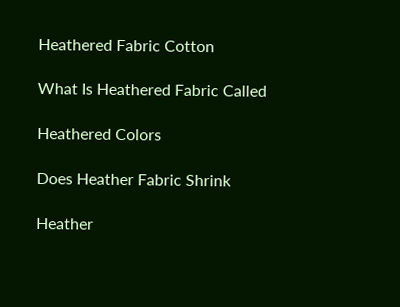Heathered Fabric Cotton

What Is Heathered Fabric Called

Heathered Colors

Does Heather Fabric Shrink

Heather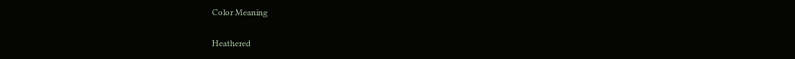Color Meaning

Heathered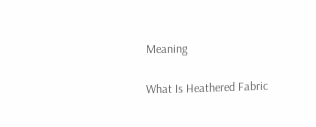Meaning

What Is Heathered Fabric